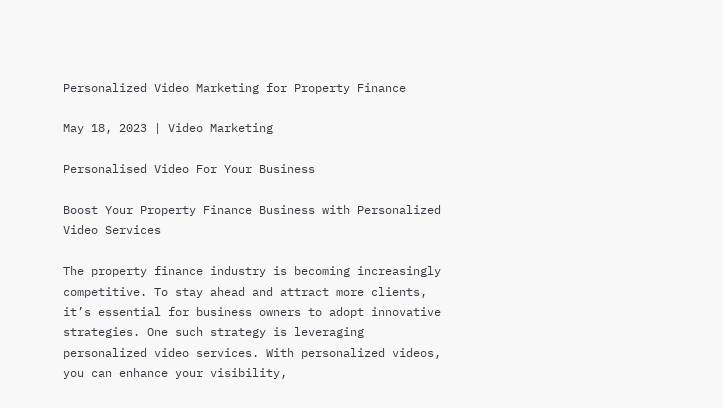Personalized Video Marketing for Property Finance

May 18, 2023 | Video Marketing

Personalised Video For Your Business

Boost Your Property Finance Business with Personalized Video Services

The property finance industry is becoming increasingly competitive. To stay ahead and attract more clients, it’s essential for business owners to adopt innovative strategies. One such strategy is leveraging personalized video services. With personalized videos, you can enhance your visibility,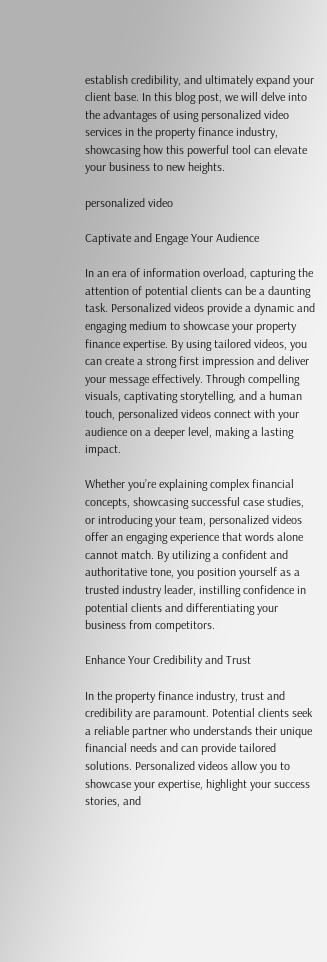establish credibility, and ultimately expand your client base. In this blog post, we will delve into the advantages of using personalized video services in the property finance industry, showcasing how this powerful tool can elevate your business to new heights.

personalized video

Captivate and Engage Your Audience

In an era of information overload, capturing the attention of potential clients can be a daunting task. Personalized videos provide a dynamic and engaging medium to showcase your property finance expertise. By using tailored videos, you can create a strong first impression and deliver your message effectively. Through compelling visuals, captivating storytelling, and a human touch, personalized videos connect with your audience on a deeper level, making a lasting impact.

Whether you’re explaining complex financial concepts, showcasing successful case studies, or introducing your team, personalized videos offer an engaging experience that words alone cannot match. By utilizing a confident and authoritative tone, you position yourself as a trusted industry leader, instilling confidence in potential clients and differentiating your business from competitors.

Enhance Your Credibility and Trust

In the property finance industry, trust and credibility are paramount. Potential clients seek a reliable partner who understands their unique financial needs and can provide tailored solutions. Personalized videos allow you to showcase your expertise, highlight your success stories, and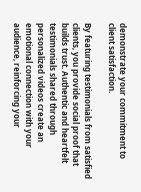demonstrate your commitment to client satisfaction.

By featuring testimonials from satisfied clients, you provide social proof that builds trust. Authentic and heartfelt testimonials shared through personalized videos create an emotional connection with your audience, reinforcing your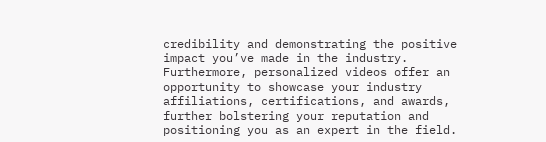credibility and demonstrating the positive impact you’ve made in the industry. Furthermore, personalized videos offer an opportunity to showcase your industry affiliations, certifications, and awards, further bolstering your reputation and positioning you as an expert in the field.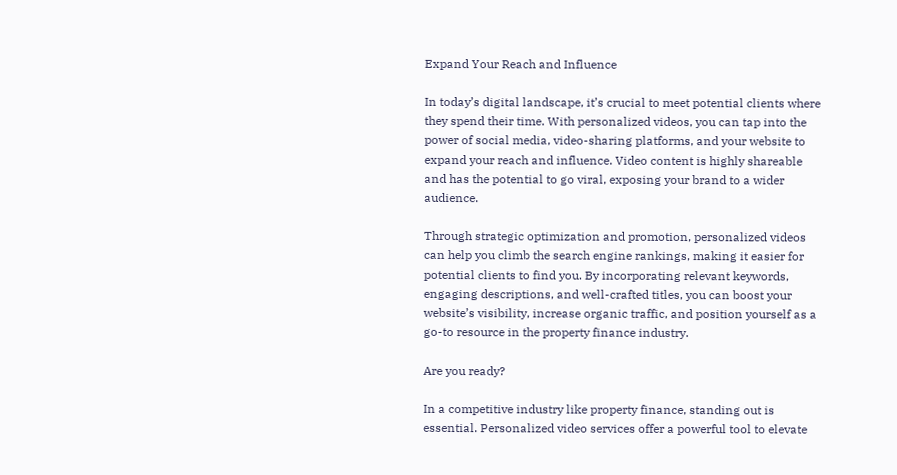Expand Your Reach and Influence

In today’s digital landscape, it’s crucial to meet potential clients where they spend their time. With personalized videos, you can tap into the power of social media, video-sharing platforms, and your website to expand your reach and influence. Video content is highly shareable and has the potential to go viral, exposing your brand to a wider audience.

Through strategic optimization and promotion, personalized videos can help you climb the search engine rankings, making it easier for potential clients to find you. By incorporating relevant keywords, engaging descriptions, and well-crafted titles, you can boost your website’s visibility, increase organic traffic, and position yourself as a go-to resource in the property finance industry.

Are you ready?

In a competitive industry like property finance, standing out is essential. Personalized video services offer a powerful tool to elevate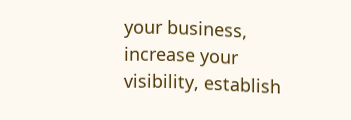your business, increase your visibility, establish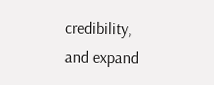credibility, and expand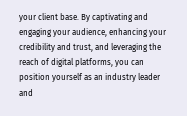your client base. By captivating and engaging your audience, enhancing your credibility and trust, and leveraging the reach of digital platforms, you can position yourself as an industry leader and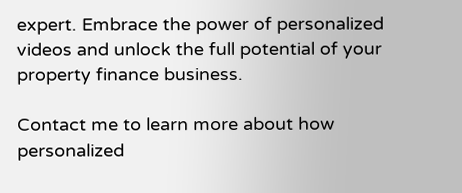expert. Embrace the power of personalized videos and unlock the full potential of your property finance business.

Contact me to learn more about how personalized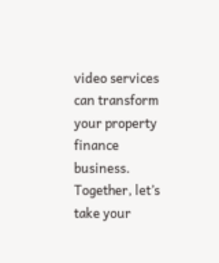video services can transform your property finance business. Together, let’s take your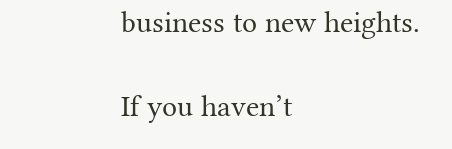business to new heights.

If you haven’t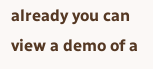already you can view a demo of a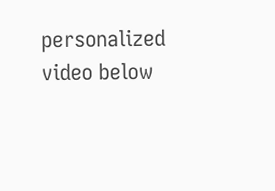personalized video below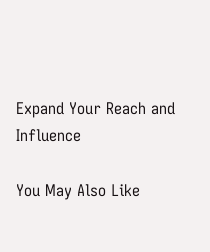Expand Your Reach and Influence

You May Also Like